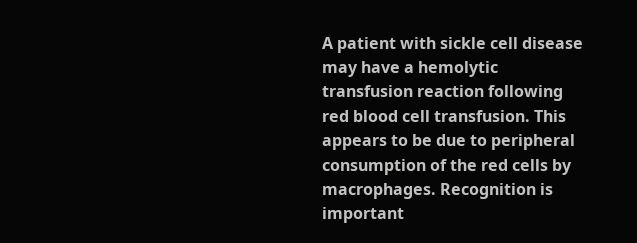A patient with sickle cell disease may have a hemolytic transfusion reaction following red blood cell transfusion. This appears to be due to peripheral consumption of the red cells by macrophages. Recognition is important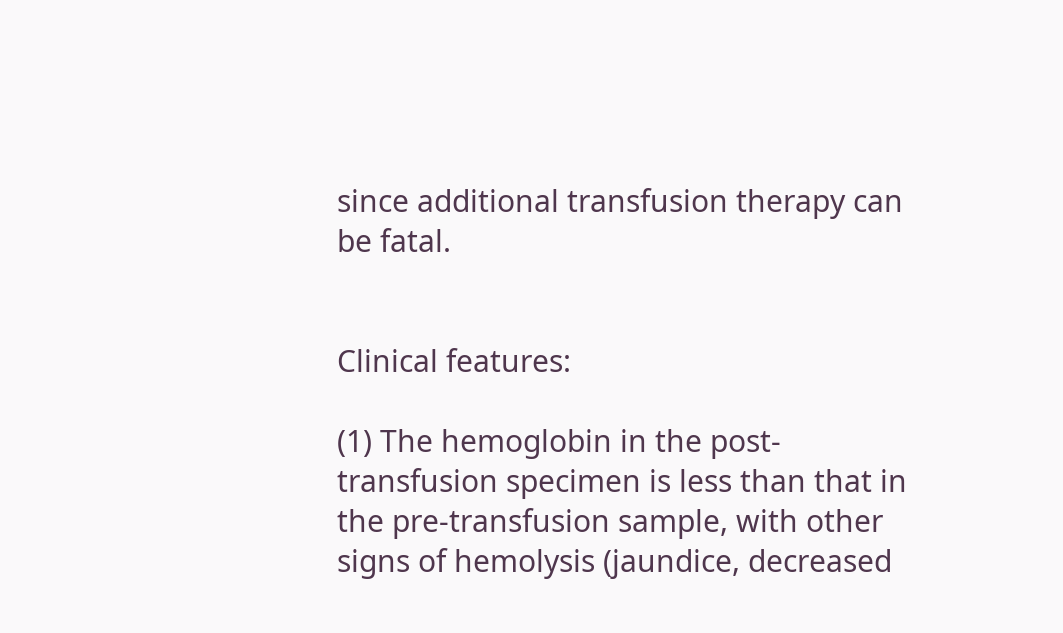since additional transfusion therapy can be fatal.


Clinical features:

(1) The hemoglobin in the post-transfusion specimen is less than that in the pre-transfusion sample, with other signs of hemolysis (jaundice, decreased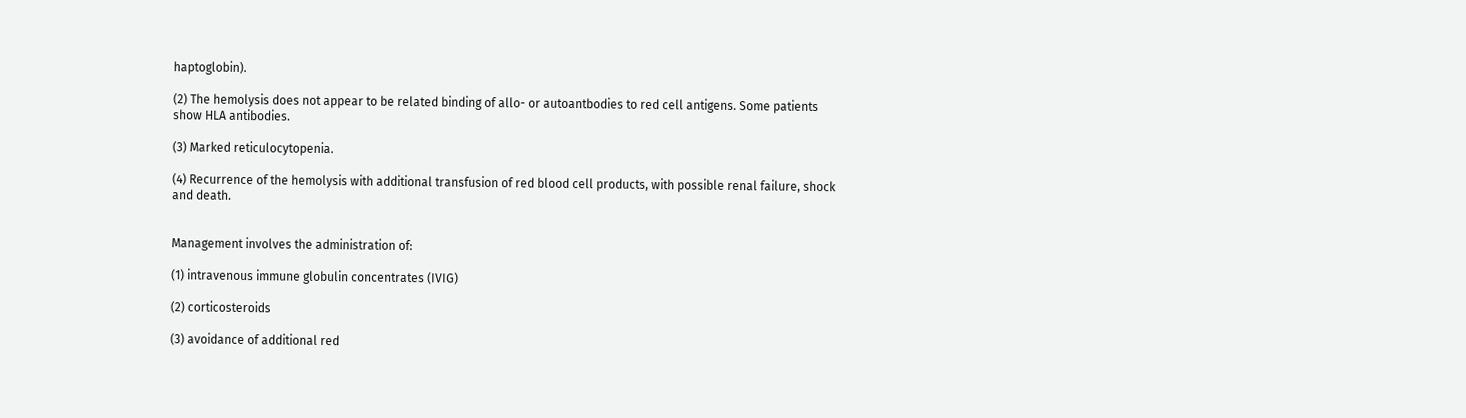haptoglobin).

(2) The hemolysis does not appear to be related binding of allo- or autoantbodies to red cell antigens. Some patients show HLA antibodies.

(3) Marked reticulocytopenia.

(4) Recurrence of the hemolysis with additional transfusion of red blood cell products, with possible renal failure, shock and death.


Management involves the administration of:

(1) intravenous immune globulin concentrates (IVIG)

(2) corticosteroids

(3) avoidance of additional red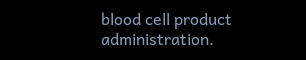blood cell product administration.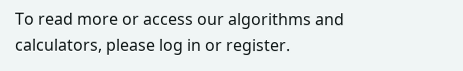To read more or access our algorithms and calculators, please log in or register.